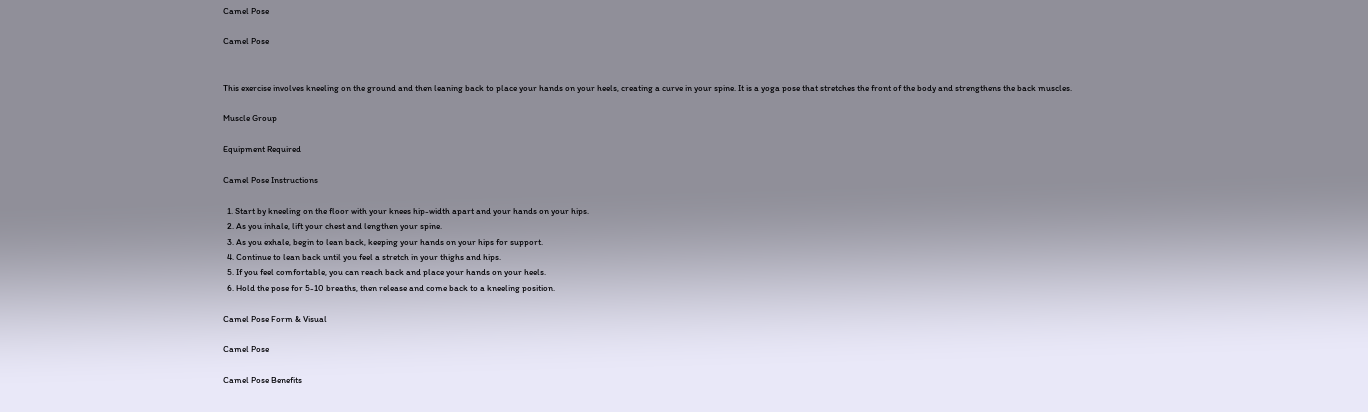Camel Pose

Camel Pose


This exercise involves kneeling on the ground and then leaning back to place your hands on your heels, creating a curve in your spine. It is a yoga pose that stretches the front of the body and strengthens the back muscles.

Muscle Group

Equipment Required

Camel Pose Instructions

  1. Start by kneeling on the floor with your knees hip-width apart and your hands on your hips.
  2. As you inhale, lift your chest and lengthen your spine.
  3. As you exhale, begin to lean back, keeping your hands on your hips for support.
  4. Continue to lean back until you feel a stretch in your thighs and hips.
  5. If you feel comfortable, you can reach back and place your hands on your heels.
  6. Hold the pose for 5-10 breaths, then release and come back to a kneeling position.

Camel Pose Form & Visual

Camel Pose

Camel Pose Benefits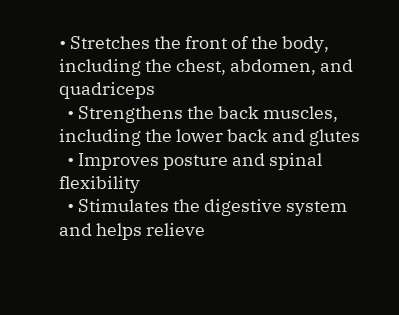• Stretches the front of the body, including the chest, abdomen, and quadriceps
  • Strengthens the back muscles, including the lower back and glutes
  • Improves posture and spinal flexibility
  • Stimulates the digestive system and helps relieve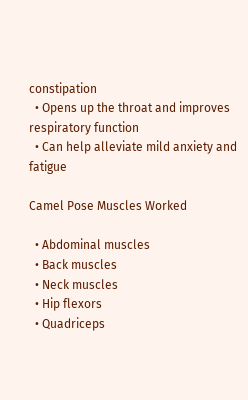constipation
  • Opens up the throat and improves respiratory function
  • Can help alleviate mild anxiety and fatigue

Camel Pose Muscles Worked

  • Abdominal muscles
  • Back muscles
  • Neck muscles
  • Hip flexors
  • Quadriceps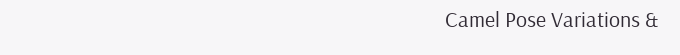Camel Pose Variations &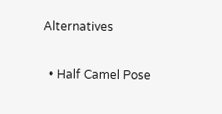Alternatives

  • Half Camel Pose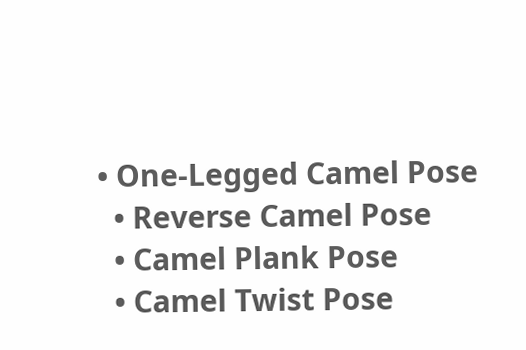• One-Legged Camel Pose
  • Reverse Camel Pose
  • Camel Plank Pose
  • Camel Twist Pose